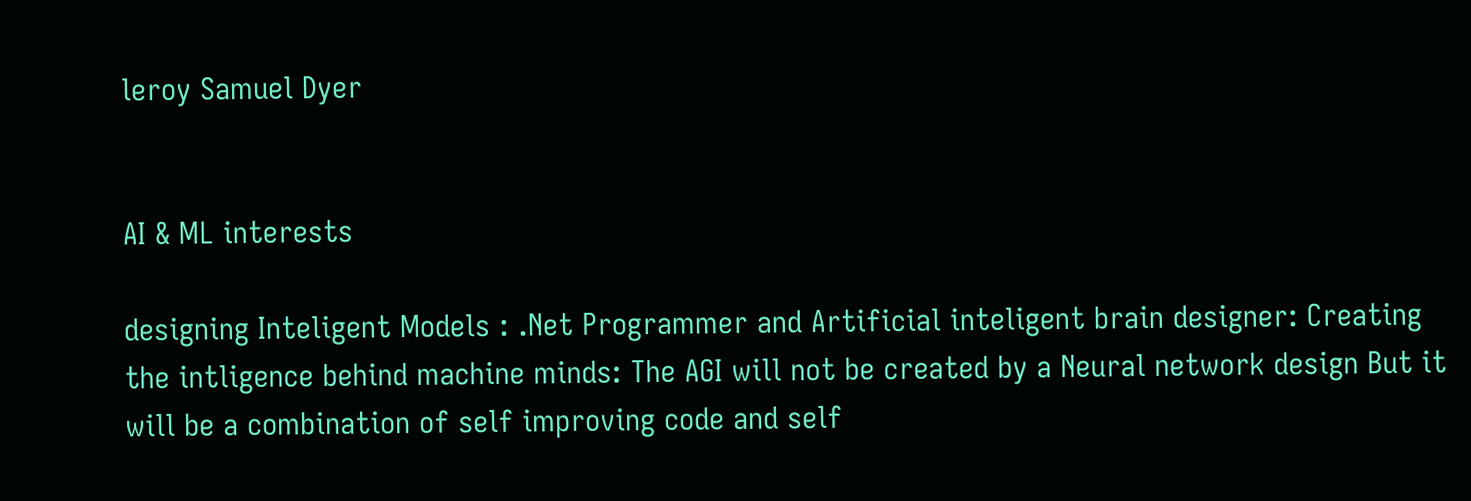leroy Samuel Dyer


AI & ML interests

designing Inteligent Models : .Net Programmer and Artificial inteligent brain designer: Creating the intligence behind machine minds: The AGI will not be created by a Neural network design But it will be a combination of self improving code and self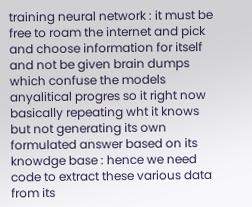training neural network : it must be free to roam the internet and pick and choose information for itself and not be given brain dumps which confuse the models anyalitical progres so it right now basically repeating wht it knows but not generating its own formulated answer based on its knowdge base : hence we need code to extract these various data from its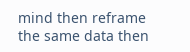mind then reframe the same data then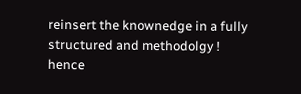reinsert the knownedge in a fully structured and methodolgy ! hence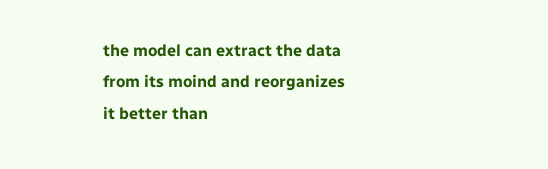the model can extract the data from its moind and reorganizes it better than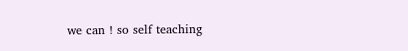we can ! so self teaching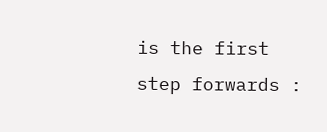is the first step forwards :